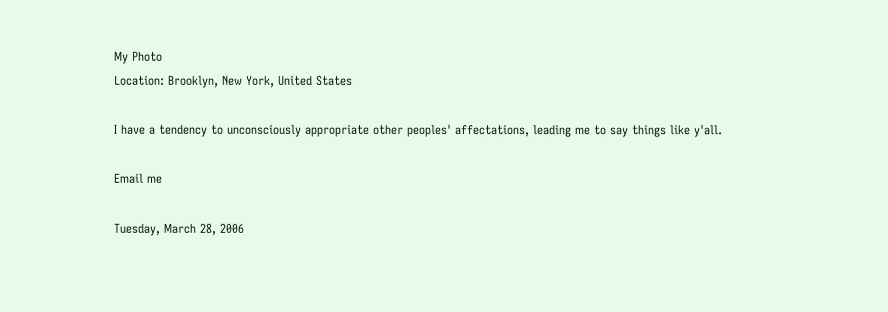My Photo
Location: Brooklyn, New York, United States

I have a tendency to unconsciously appropriate other peoples' affectations, leading me to say things like y'all.

Email me

Tuesday, March 28, 2006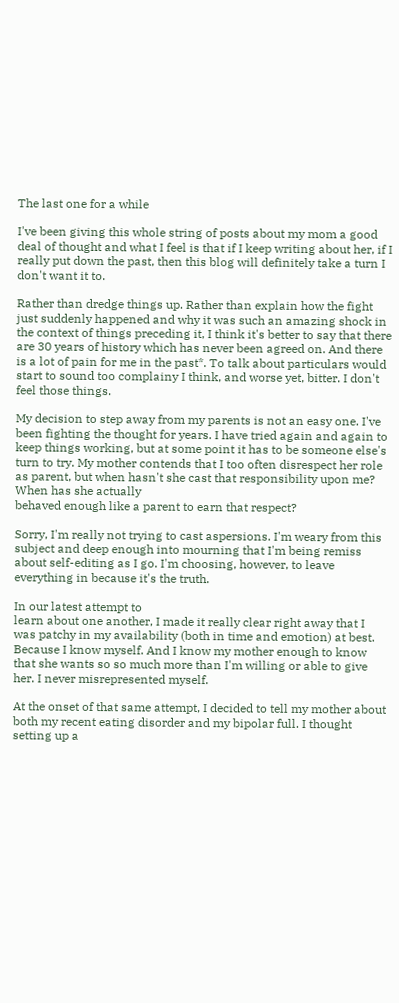The last one for a while

I've been giving this whole string of posts about my mom a good deal of thought and what I feel is that if I keep writing about her, if I really put down the past, then this blog will definitely take a turn I don't want it to.

Rather than dredge things up. Rather than explain how the fight just suddenly happened and why it was such an amazing shock in the context of things preceding it, I think it's better to say that there are 30 years of history which has never been agreed on. And there is a lot of pain for me in the past*. To talk about particulars would start to sound too complainy I think, and worse yet, bitter. I don't feel those things.

My decision to step away from my parents is not an easy one. I've been fighting the thought for years. I have tried again and again to keep things working, but at some point it has to be someone else's turn to try. My mother contends that I too often disrespect her role as parent, but when hasn't she cast that responsibility upon me? When has she actually
behaved enough like a parent to earn that respect?

Sorry, I'm really not trying to cast aspersions. I'm weary from this subject and deep enough into mourning that I'm being remiss about self-editing as I go. I'm choosing, however, to leave everything in because it's the truth.

In our latest attempt to
learn about one another, I made it really clear right away that I was patchy in my availability (both in time and emotion) at best. Because I know myself. And I know my mother enough to know that she wants so so much more than I'm willing or able to give her. I never misrepresented myself.

At the onset of that same attempt, I decided to tell my mother about both my recent eating disorder and my bipolar full. I thought setting up a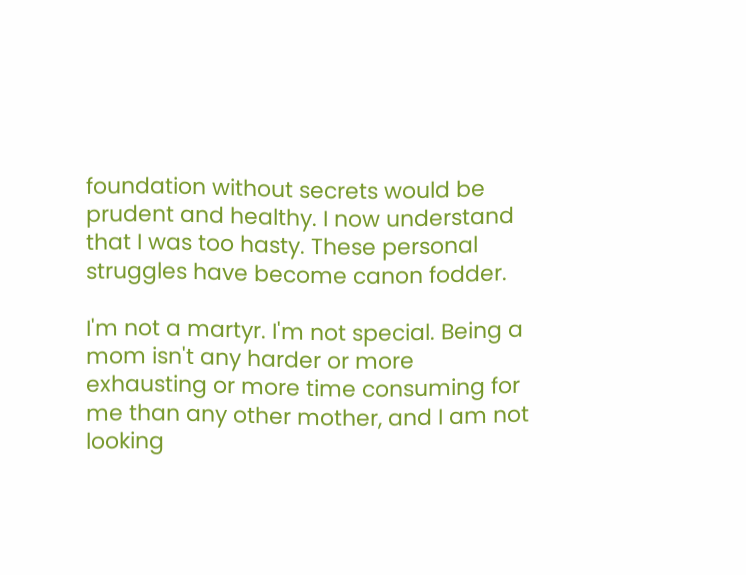foundation without secrets would be prudent and healthy. I now understand that I was too hasty. These personal struggles have become canon fodder.

I'm not a martyr. I'm not special. Being a mom isn't any harder or more exhausting or more time consuming for me than any other mother, and I am not looking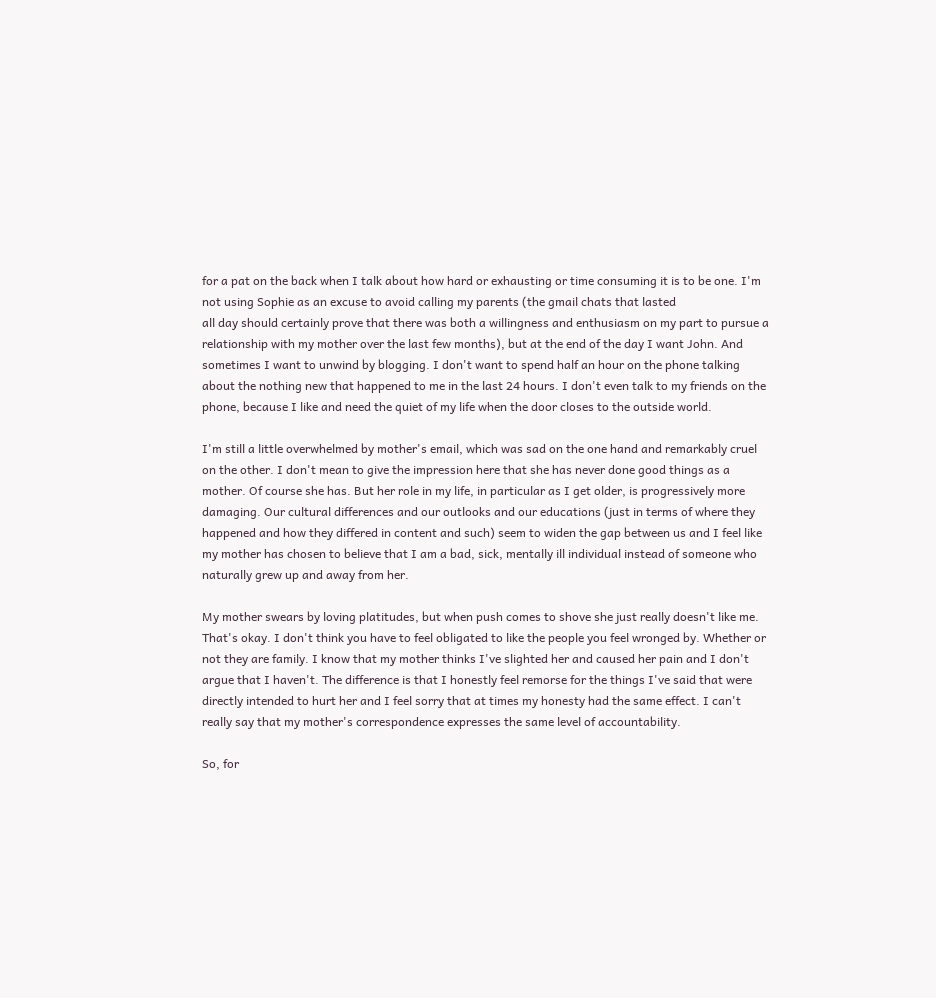for a pat on the back when I talk about how hard or exhausting or time consuming it is to be one. I'm not using Sophie as an excuse to avoid calling my parents (the gmail chats that lasted
all day should certainly prove that there was both a willingness and enthusiasm on my part to pursue a relationship with my mother over the last few months), but at the end of the day I want John. And sometimes I want to unwind by blogging. I don't want to spend half an hour on the phone talking about the nothing new that happened to me in the last 24 hours. I don't even talk to my friends on the phone, because I like and need the quiet of my life when the door closes to the outside world.

I'm still a little overwhelmed by mother's email, which was sad on the one hand and remarkably cruel on the other. I don't mean to give the impression here that she has never done good things as a mother. Of course she has. But her role in my life, in particular as I get older, is progressively more damaging. Our cultural differences and our outlooks and our educations (just in terms of where they happened and how they differed in content and such) seem to widen the gap between us and I feel like my mother has chosen to believe that I am a bad, sick, mentally ill individual instead of someone who naturally grew up and away from her.

My mother swears by loving platitudes, but when push comes to shove she just really doesn't like me. That's okay. I don't think you have to feel obligated to like the people you feel wronged by. Whether or not they are family. I know that my mother thinks I've slighted her and caused her pain and I don't argue that I haven't. The difference is that I honestly feel remorse for the things I've said that were directly intended to hurt her and I feel sorry that at times my honesty had the same effect. I can't really say that my mother's correspondence expresses the same level of accountability.

So, for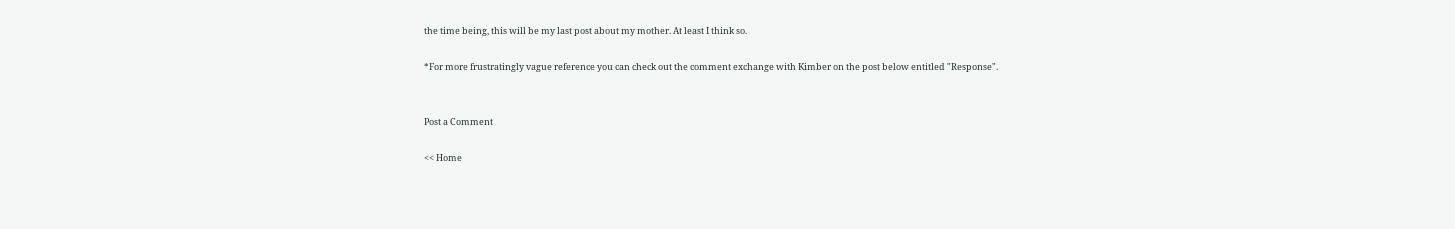the time being, this will be my last post about my mother. At least I think so.

*For more frustratingly vague reference you can check out the comment exchange with Kimber on the post below entitled "Response".


Post a Comment

<< Home